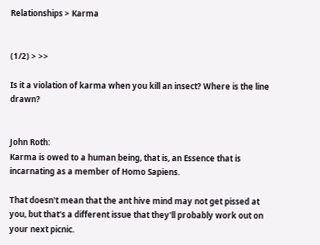Relationships > Karma


(1/2) > >>

Is it a violation of karma when you kill an insect? Where is the line drawn?


John Roth:
Karma is owed to a human being, that is, an Essence that is incarnating as a member of Homo Sapiens.

That doesn't mean that the ant hive mind may not get pissed at you, but that's a different issue that they'll probably work out on your next picnic.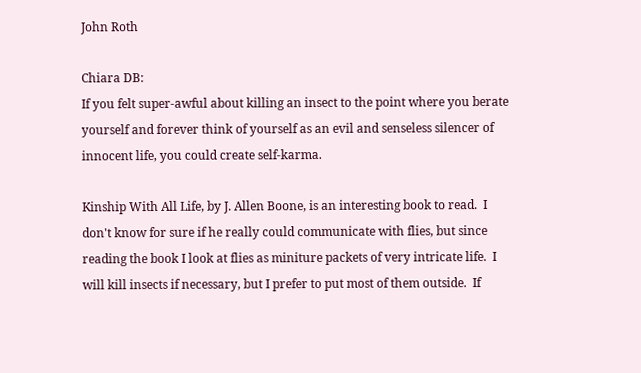John Roth

Chiara DB:
If you felt super-awful about killing an insect to the point where you berate yourself and forever think of yourself as an evil and senseless silencer of innocent life, you could create self-karma.

Kinship With All Life, by J. Allen Boone, is an interesting book to read.  I don't know for sure if he really could communicate with flies, but since reading the book I look at flies as miniture packets of very intricate life.  I will kill insects if necessary, but I prefer to put most of them outside.  If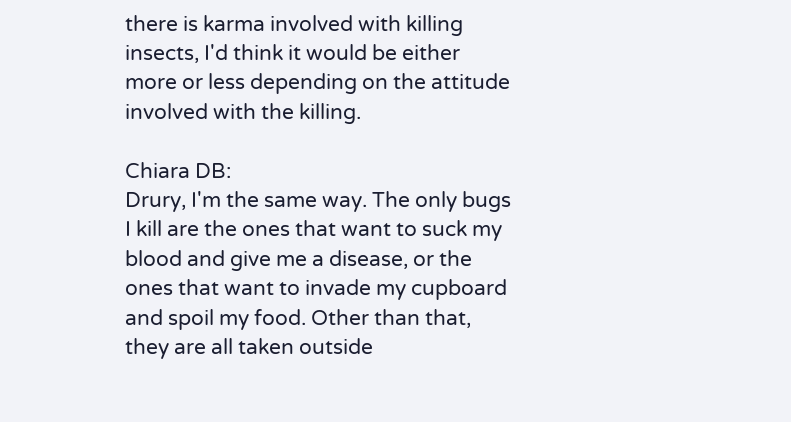there is karma involved with killing insects, I'd think it would be either more or less depending on the attitude involved with the killing.

Chiara DB:
Drury, I'm the same way. The only bugs I kill are the ones that want to suck my blood and give me a disease, or the ones that want to invade my cupboard and spoil my food. Other than that, they are all taken outside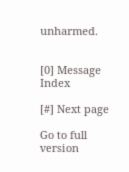unharmed.


[0] Message Index

[#] Next page

Go to full version